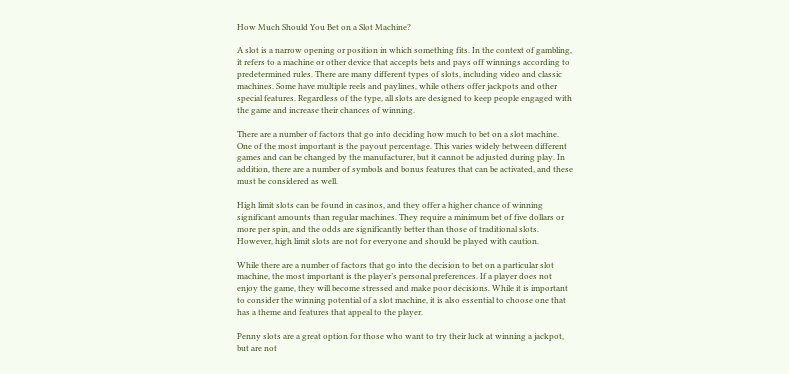How Much Should You Bet on a Slot Machine?

A slot is a narrow opening or position in which something fits. In the context of gambling, it refers to a machine or other device that accepts bets and pays off winnings according to predetermined rules. There are many different types of slots, including video and classic machines. Some have multiple reels and paylines, while others offer jackpots and other special features. Regardless of the type, all slots are designed to keep people engaged with the game and increase their chances of winning.

There are a number of factors that go into deciding how much to bet on a slot machine. One of the most important is the payout percentage. This varies widely between different games and can be changed by the manufacturer, but it cannot be adjusted during play. In addition, there are a number of symbols and bonus features that can be activated, and these must be considered as well.

High limit slots can be found in casinos, and they offer a higher chance of winning significant amounts than regular machines. They require a minimum bet of five dollars or more per spin, and the odds are significantly better than those of traditional slots. However, high limit slots are not for everyone and should be played with caution.

While there are a number of factors that go into the decision to bet on a particular slot machine, the most important is the player’s personal preferences. If a player does not enjoy the game, they will become stressed and make poor decisions. While it is important to consider the winning potential of a slot machine, it is also essential to choose one that has a theme and features that appeal to the player.

Penny slots are a great option for those who want to try their luck at winning a jackpot, but are not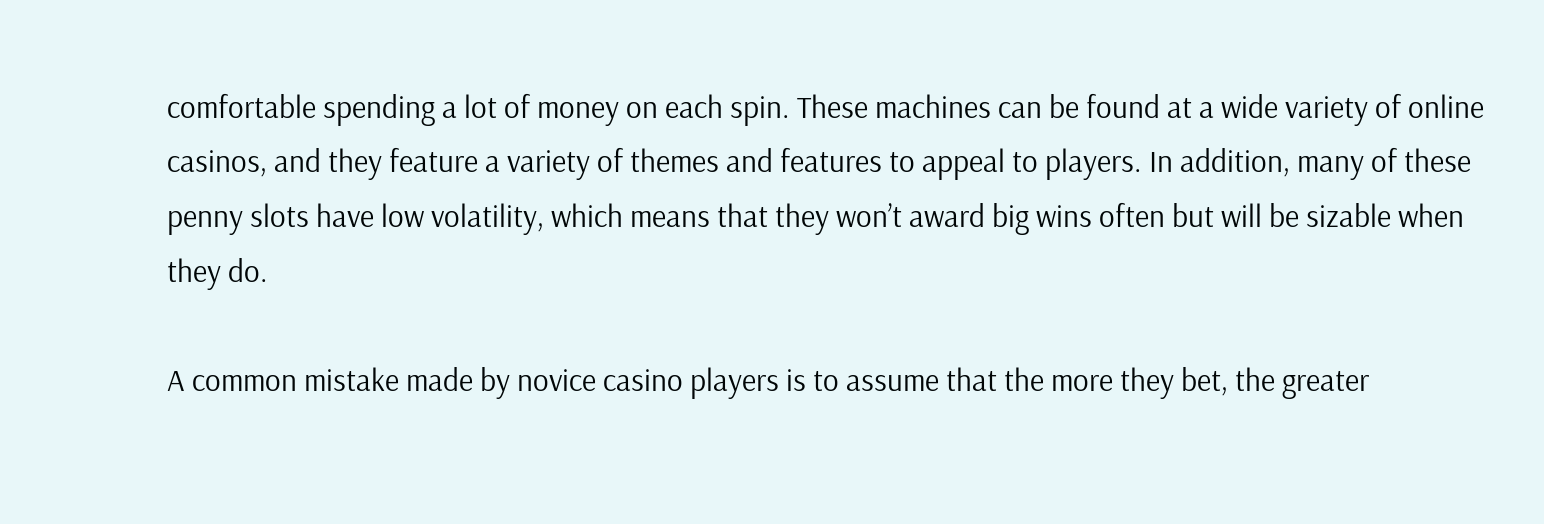comfortable spending a lot of money on each spin. These machines can be found at a wide variety of online casinos, and they feature a variety of themes and features to appeal to players. In addition, many of these penny slots have low volatility, which means that they won’t award big wins often but will be sizable when they do.

A common mistake made by novice casino players is to assume that the more they bet, the greater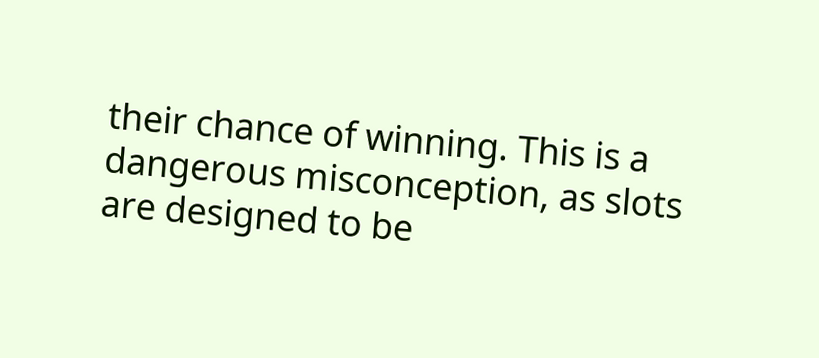their chance of winning. This is a dangerous misconception, as slots are designed to be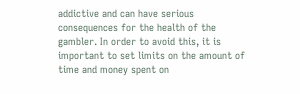addictive and can have serious consequences for the health of the gambler. In order to avoid this, it is important to set limits on the amount of time and money spent on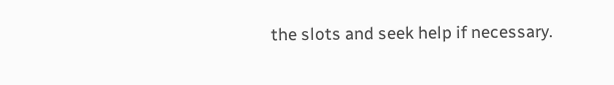the slots and seek help if necessary.